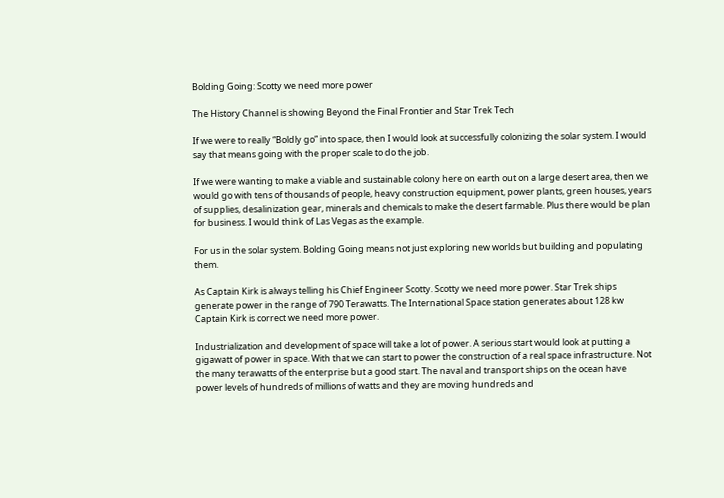Bolding Going: Scotty we need more power

The History Channel is showing Beyond the Final Frontier and Star Trek Tech

If we were to really “Boldly go” into space, then I would look at successfully colonizing the solar system. I would say that means going with the proper scale to do the job.

If we were wanting to make a viable and sustainable colony here on earth out on a large desert area, then we would go with tens of thousands of people, heavy construction equipment, power plants, green houses, years of supplies, desalinization gear, minerals and chemicals to make the desert farmable. Plus there would be plan for business. I would think of Las Vegas as the example.

For us in the solar system. Bolding Going means not just exploring new worlds but building and populating them.

As Captain Kirk is always telling his Chief Engineer Scotty. Scotty we need more power. Star Trek ships generate power in the range of 790 Terawatts. The International Space station generates about 128 kw Captain Kirk is correct we need more power.

Industrialization and development of space will take a lot of power. A serious start would look at putting a gigawatt of power in space. With that we can start to power the construction of a real space infrastructure. Not the many terawatts of the enterprise but a good start. The naval and transport ships on the ocean have power levels of hundreds of millions of watts and they are moving hundreds and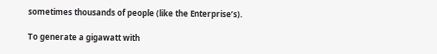sometimes thousands of people (like the Enterprise’s).

To generate a gigawatt with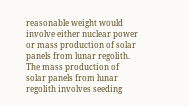reasonable weight would involve either nuclear power or mass production of solar panels from lunar regolith. The mass production of solar panels from lunar regolith involves seeding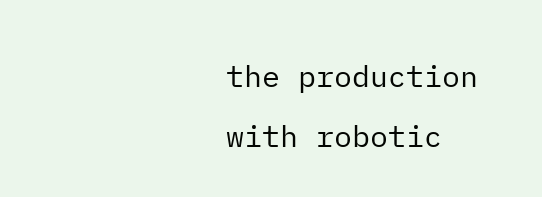the production with robotic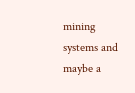mining systems and maybe a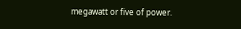megawatt or five of power.